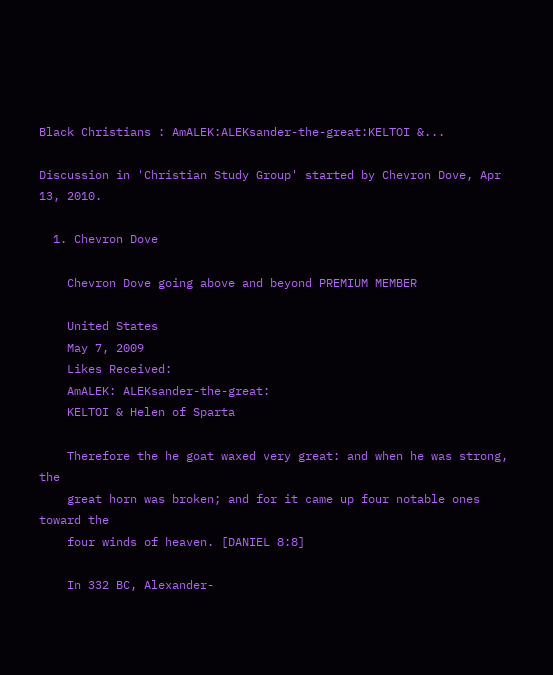Black Christians : AmALEK:ALEKsander-the-great:KELTOI &...

Discussion in 'Christian Study Group' started by Chevron Dove, Apr 13, 2010.

  1. Chevron Dove

    Chevron Dove going above and beyond PREMIUM MEMBER

    United States
    May 7, 2009
    Likes Received:
    AmALEK: ALEKsander-the-great:
    KELTOI & Helen of Sparta

    Therefore the he goat waxed very great: and when he was strong, the
    great horn was broken; and for it came up four notable ones toward the
    four winds of heaven. [DANIEL 8:8]

    In 332 BC, Alexander-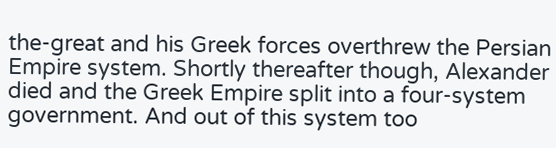the-great and his Greek forces overthrew the Persian Empire system. Shortly thereafter though, Alexander died and the Greek Empire split into a four-system government. And out of this system too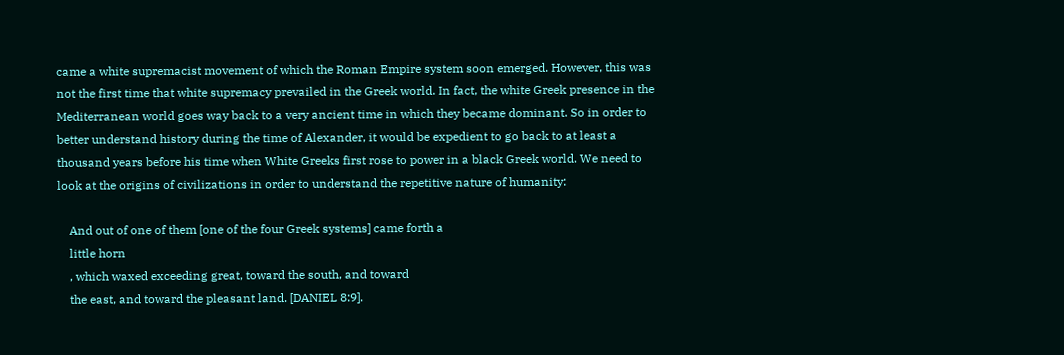came a white supremacist movement of which the Roman Empire system soon emerged. However, this was not the first time that white supremacy prevailed in the Greek world. In fact, the white Greek presence in the Mediterranean world goes way back to a very ancient time in which they became dominant. So in order to better understand history during the time of Alexander, it would be expedient to go back to at least a thousand years before his time when White Greeks first rose to power in a black Greek world. We need to look at the origins of civilizations in order to understand the repetitive nature of humanity:

    And out of one of them [one of the four Greek systems] came forth a
    little horn
    , which waxed exceeding great, toward the south, and toward
    the east, and toward the pleasant land. [DANIEL 8:9].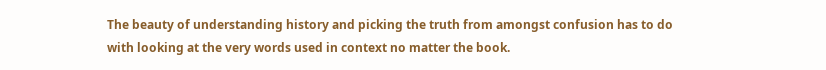The beauty of understanding history and picking the truth from amongst confusion has to do with looking at the very words used in context no matter the book.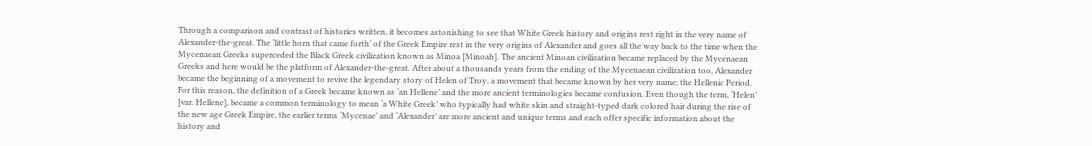Through a comparison and contrast of histories written, it becomes astonishing to see that White Greek history and origins rest right in the very name of Alexander-the-great. The ‘little horn that came forth’ of the Greek Empire rest in the very origins of Alexander and goes all the way back to the time when the Mycenaean Greeks superceded the Black Greek civilization known as Minoa [Minoah]. The ancient Minoan civilization became replaced by the Mycenaean Greeks and here would be the platform of Alexander-the-great. After about a thousands years from the ending of the Mycenaean civilization too, Alexander became the beginning of a movement to revive the legendary story of Helen of Troy, a movement that became known by her very name; the Hellenic Period. For this reason, the definition of a Greek became known as ‘an Hellene’ and the more ancient terminologies became confusion. Even though the term, ‘Helen’ [var. Hellene], became a common terminology to mean ‘a White Greek’ who typically had white skin and straight-typed dark colored hair during the rise of the new age Greek Empire, the earlier terms ‘Mycenae’ and ‘Alexander’ are more ancient and unique terms and each offer specific information about the history and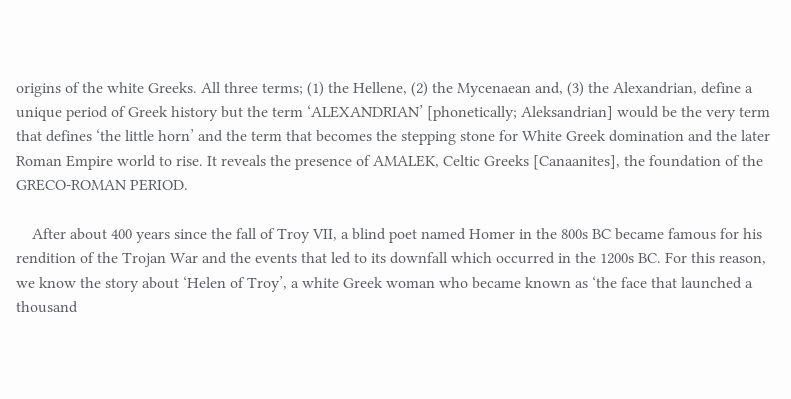origins of the white Greeks. All three terms; (1) the Hellene, (2) the Mycenaean and, (3) the Alexandrian, define a unique period of Greek history but the term ‘ALEXANDRIAN’ [phonetically; Aleksandrian] would be the very term that defines ‘the little horn’ and the term that becomes the stepping stone for White Greek domination and the later Roman Empire world to rise. It reveals the presence of AMALEK, Celtic Greeks [Canaanites], the foundation of the GRECO-ROMAN PERIOD.

    After about 400 years since the fall of Troy VII, a blind poet named Homer in the 800s BC became famous for his rendition of the Trojan War and the events that led to its downfall which occurred in the 1200s BC. For this reason, we know the story about ‘Helen of Troy’, a white Greek woman who became known as ‘the face that launched a thousand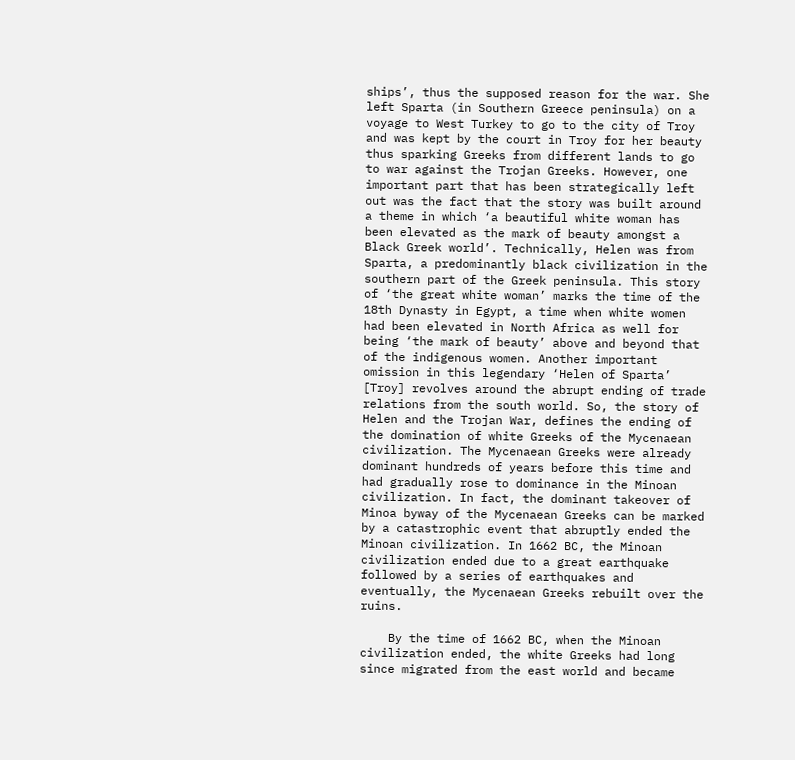ships’, thus the supposed reason for the war. She left Sparta (in Southern Greece peninsula) on a voyage to West Turkey to go to the city of Troy and was kept by the court in Troy for her beauty thus sparking Greeks from different lands to go to war against the Trojan Greeks. However, one important part that has been strategically left out was the fact that the story was built around a theme in which ‘a beautiful white woman has been elevated as the mark of beauty amongst a Black Greek world’. Technically, Helen was from Sparta, a predominantly black civilization in the southern part of the Greek peninsula. This story of ‘the great white woman’ marks the time of the 18th Dynasty in Egypt, a time when white women had been elevated in North Africa as well for being ‘the mark of beauty’ above and beyond that of the indigenous women. Another important omission in this legendary ‘Helen of Sparta’ [Troy] revolves around the abrupt ending of trade relations from the south world. So, the story of Helen and the Trojan War, defines the ending of the domination of white Greeks of the Mycenaean civilization. The Mycenaean Greeks were already dominant hundreds of years before this time and had gradually rose to dominance in the Minoan civilization. In fact, the dominant takeover of Minoa byway of the Mycenaean Greeks can be marked by a catastrophic event that abruptly ended the Minoan civilization. In 1662 BC, the Minoan civilization ended due to a great earthquake followed by a series of earthquakes and eventually, the Mycenaean Greeks rebuilt over the ruins.

    By the time of 1662 BC, when the Minoan civilization ended, the white Greeks had long since migrated from the east world and became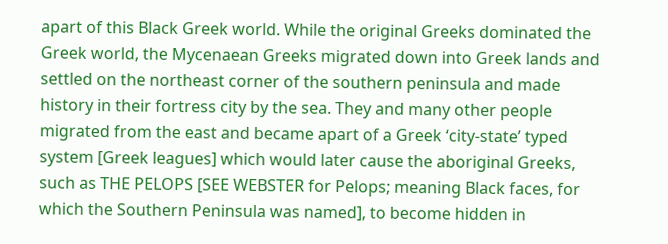apart of this Black Greek world. While the original Greeks dominated the Greek world, the Mycenaean Greeks migrated down into Greek lands and settled on the northeast corner of the southern peninsula and made history in their fortress city by the sea. They and many other people migrated from the east and became apart of a Greek ‘city-state’ typed system [Greek leagues] which would later cause the aboriginal Greeks, such as THE PELOPS [SEE WEBSTER for Pelops; meaning Black faces, for which the Southern Peninsula was named], to become hidden in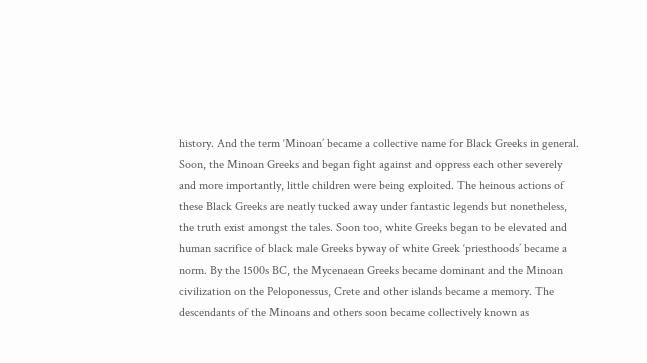history. And the term ‘Minoan’ became a collective name for Black Greeks in general. Soon, the Minoan Greeks and began fight against and oppress each other severely and more importantly, little children were being exploited. The heinous actions of these Black Greeks are neatly tucked away under fantastic legends but nonetheless, the truth exist amongst the tales. Soon too, white Greeks began to be elevated and human sacrifice of black male Greeks byway of white Greek ‘priesthoods’ became a norm. By the 1500s BC, the Mycenaean Greeks became dominant and the Minoan civilization on the Peloponessus, Crete and other islands became a memory. The descendants of the Minoans and others soon became collectively known as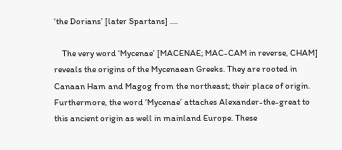‘the Dorians’ [later Spartans] ....

    The very word ‘Mycenae’ [MACENAE; MAC-CAM in reverse, CHAM] reveals the origins of the Mycenaean Greeks. They are rooted in Canaan Ham and Magog from the northeast; their place of origin. Furthermore, the word ‘Mycenae’ attaches Alexander-the-great to this ancient origin as well in mainland Europe. These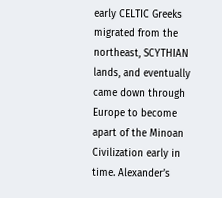early CELTIC Greeks migrated from the northeast, SCYTHIAN lands, and eventually came down through Europe to become apart of the Minoan Civilization early in time. Alexander’s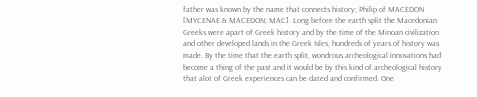father was known by the name that connects history; Philip of MACEDON [MYCENAE & MACEDON; MAC]. Long before the earth split the Macedonian Greeks were apart of Greek history and by the time of the Minoan civilization and other developed lands in the Greek Isles, hundreds of years of history was made. By the time that the earth split, wondrous archeological innovations had become a thing of the past and it would be by this kind of archeological history that alot of Greek experiences can be dated and confirmed. One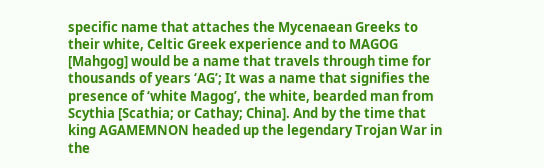specific name that attaches the Mycenaean Greeks to their white, Celtic Greek experience and to MAGOG [Mahgog] would be a name that travels through time for thousands of years ‘AG’; It was a name that signifies the presence of ‘white Magog’, the white, bearded man from Scythia [Scathia; or Cathay; China]. And by the time that king AGAMEMNON headed up the legendary Trojan War in the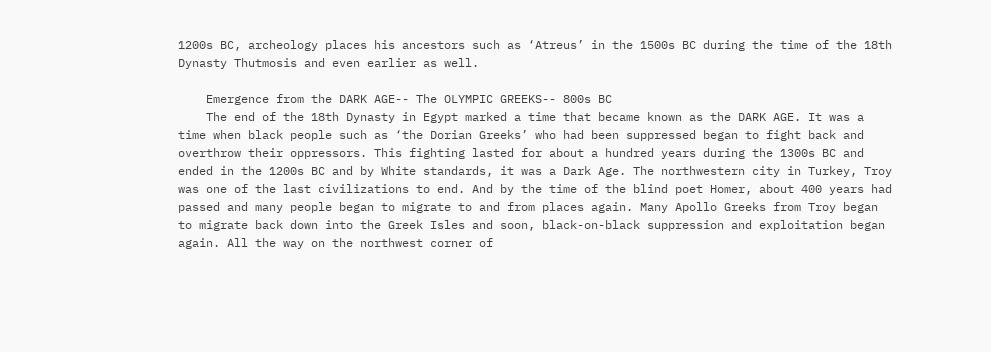1200s BC, archeology places his ancestors such as ‘Atreus’ in the 1500s BC during the time of the 18th Dynasty Thutmosis and even earlier as well.

    Emergence from the DARK AGE-- The OLYMPIC GREEKS-- 800s BC
    The end of the 18th Dynasty in Egypt marked a time that became known as the DARK AGE. It was a time when black people such as ‘the Dorian Greeks’ who had been suppressed began to fight back and overthrow their oppressors. This fighting lasted for about a hundred years during the 1300s BC and ended in the 1200s BC and by White standards, it was a Dark Age. The northwestern city in Turkey, Troy was one of the last civilizations to end. And by the time of the blind poet Homer, about 400 years had passed and many people began to migrate to and from places again. Many Apollo Greeks from Troy began to migrate back down into the Greek Isles and soon, black-on-black suppression and exploitation began again. All the way on the northwest corner of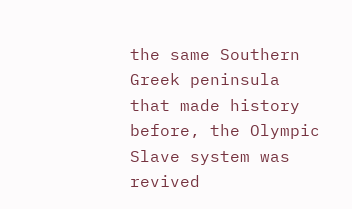the same Southern Greek peninsula that made history before, the Olympic Slave system was revived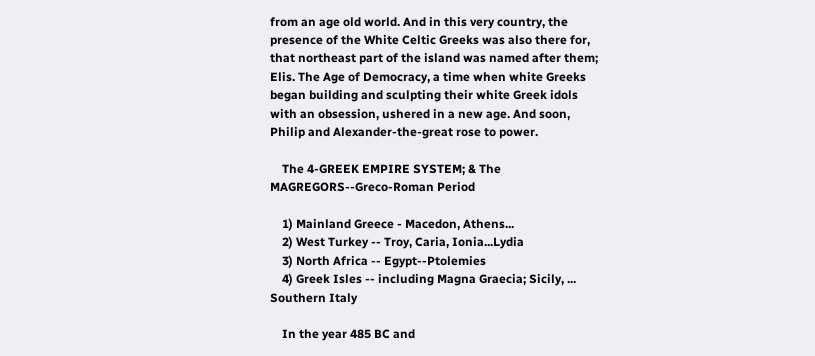from an age old world. And in this very country, the presence of the White Celtic Greeks was also there for, that northeast part of the island was named after them; Elis. The Age of Democracy, a time when white Greeks began building and sculpting their white Greek idols with an obsession, ushered in a new age. And soon, Philip and Alexander-the-great rose to power.

    The 4-GREEK EMPIRE SYSTEM; & The MAGREGORS--Greco-Roman Period

    1) Mainland Greece - Macedon, Athens...
    2) West Turkey -- Troy, Caria, Ionia...Lydia
    3) North Africa -- Egypt--Ptolemies
    4) Greek Isles -- including Magna Graecia; Sicily, ... Southern Italy

    In the year 485 BC and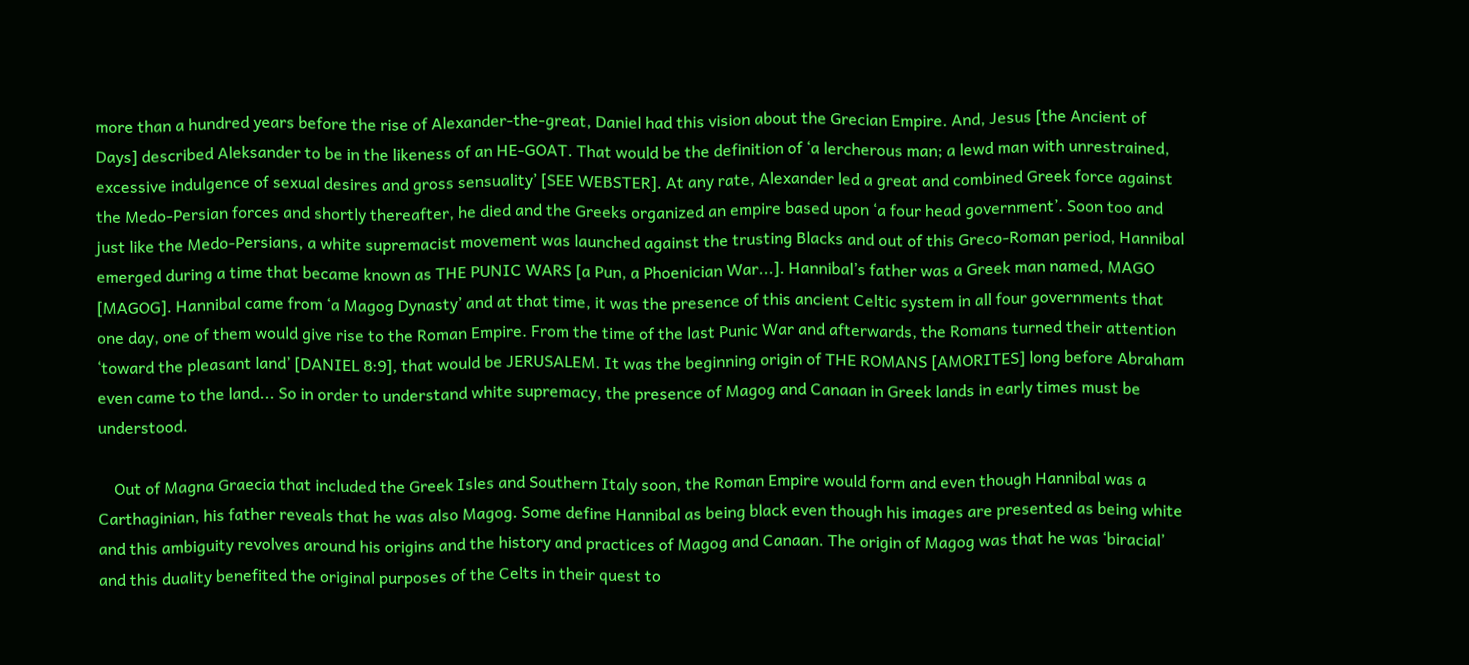more than a hundred years before the rise of Alexander-the-great, Daniel had this vision about the Grecian Empire. And, Jesus [the Ancient of Days] described Aleksander to be in the likeness of an HE-GOAT. That would be the definition of ‘a lercherous man; a lewd man with unrestrained, excessive indulgence of sexual desires and gross sensuality’ [SEE WEBSTER]. At any rate, Alexander led a great and combined Greek force against the Medo-Persian forces and shortly thereafter, he died and the Greeks organized an empire based upon ‘a four head government’. Soon too and just like the Medo-Persians, a white supremacist movement was launched against the trusting Blacks and out of this Greco-Roman period, Hannibal emerged during a time that became known as THE PUNIC WARS [a Pun, a Phoenician War...]. Hannibal’s father was a Greek man named, MAGO [MAGOG]. Hannibal came from ‘a Magog Dynasty’ and at that time, it was the presence of this ancient Celtic system in all four governments that one day, one of them would give rise to the Roman Empire. From the time of the last Punic War and afterwards, the Romans turned their attention ‘toward the pleasant land’ [DANIEL 8:9], that would be JERUSALEM. It was the beginning origin of THE ROMANS [AMORITES] long before Abraham even came to the land... So in order to understand white supremacy, the presence of Magog and Canaan in Greek lands in early times must be understood.

    Out of Magna Graecia that included the Greek Isles and Southern Italy soon, the Roman Empire would form and even though Hannibal was a Carthaginian, his father reveals that he was also Magog. Some define Hannibal as being black even though his images are presented as being white and this ambiguity revolves around his origins and the history and practices of Magog and Canaan. The origin of Magog was that he was ‘biracial’ and this duality benefited the original purposes of the Celts in their quest to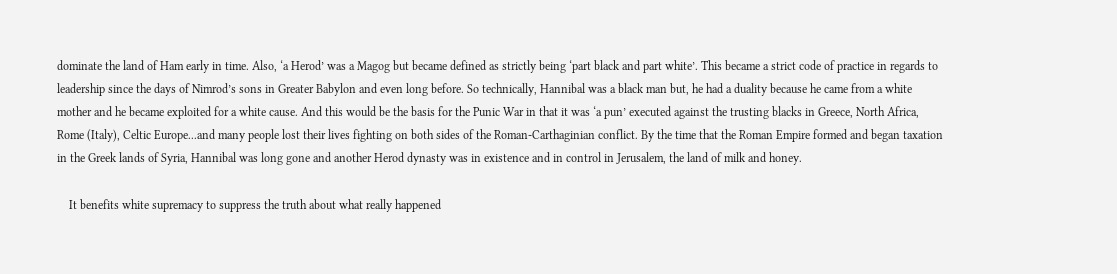dominate the land of Ham early in time. Also, ‘a Herod’ was a Magog but became defined as strictly being ‘part black and part white’. This became a strict code of practice in regards to leadership since the days of Nimrod’s sons in Greater Babylon and even long before. So technically, Hannibal was a black man but, he had a duality because he came from a white mother and he became exploited for a white cause. And this would be the basis for the Punic War in that it was ‘a pun’ executed against the trusting blacks in Greece, North Africa, Rome (Italy), Celtic Europe...and many people lost their lives fighting on both sides of the Roman-Carthaginian conflict. By the time that the Roman Empire formed and began taxation in the Greek lands of Syria, Hannibal was long gone and another Herod dynasty was in existence and in control in Jerusalem, the land of milk and honey.

    It benefits white supremacy to suppress the truth about what really happened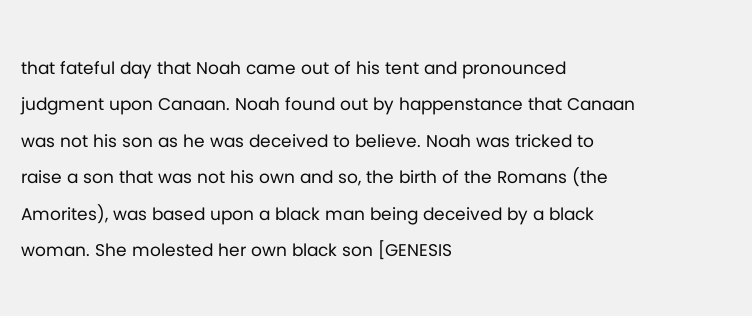that fateful day that Noah came out of his tent and pronounced judgment upon Canaan. Noah found out by happenstance that Canaan was not his son as he was deceived to believe. Noah was tricked to raise a son that was not his own and so, the birth of the Romans (the Amorites), was based upon a black man being deceived by a black woman. She molested her own black son [GENESIS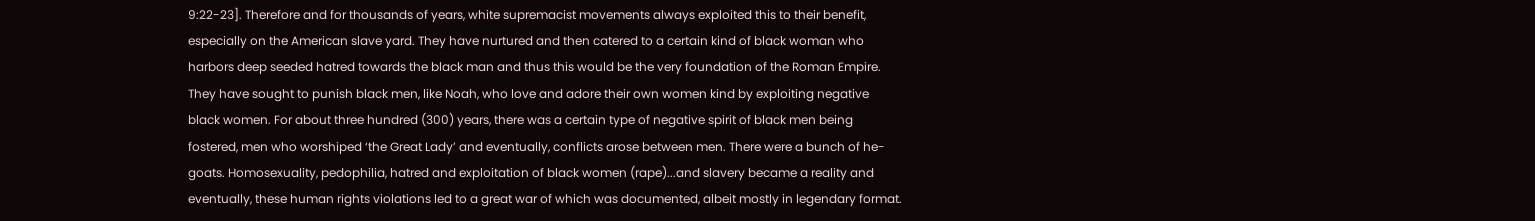9:22-23]. Therefore and for thousands of years, white supremacist movements always exploited this to their benefit, especially on the American slave yard. They have nurtured and then catered to a certain kind of black woman who harbors deep seeded hatred towards the black man and thus this would be the very foundation of the Roman Empire. They have sought to punish black men, like Noah, who love and adore their own women kind by exploiting negative black women. For about three hundred (300) years, there was a certain type of negative spirit of black men being fostered, men who worshiped ‘the Great Lady’ and eventually, conflicts arose between men. There were a bunch of he-goats. Homosexuality, pedophilia, hatred and exploitation of black women (rape)...and slavery became a reality and eventually, these human rights violations led to a great war of which was documented, albeit mostly in legendary format.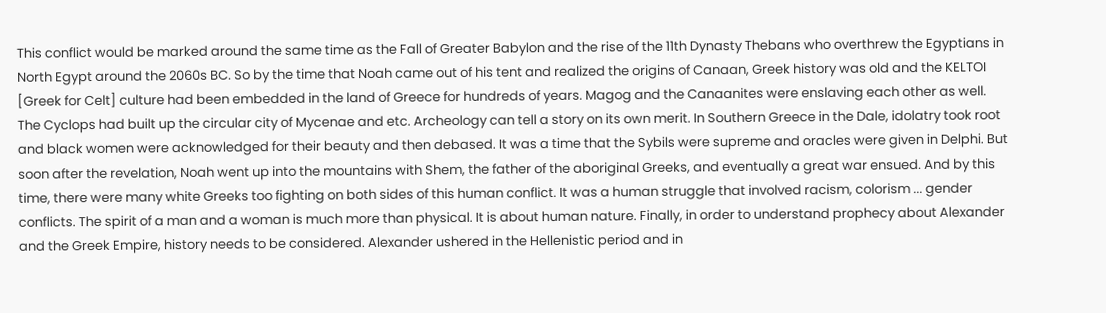This conflict would be marked around the same time as the Fall of Greater Babylon and the rise of the 11th Dynasty Thebans who overthrew the Egyptians in North Egypt around the 2060s BC. So by the time that Noah came out of his tent and realized the origins of Canaan, Greek history was old and the KELTOI [Greek for Celt] culture had been embedded in the land of Greece for hundreds of years. Magog and the Canaanites were enslaving each other as well. The Cyclops had built up the circular city of Mycenae and etc. Archeology can tell a story on its own merit. In Southern Greece in the Dale, idolatry took root and black women were acknowledged for their beauty and then debased. It was a time that the Sybils were supreme and oracles were given in Delphi. But soon after the revelation, Noah went up into the mountains with Shem, the father of the aboriginal Greeks, and eventually a great war ensued. And by this time, there were many white Greeks too fighting on both sides of this human conflict. It was a human struggle that involved racism, colorism ... gender conflicts. The spirit of a man and a woman is much more than physical. It is about human nature. Finally, in order to understand prophecy about Alexander and the Greek Empire, history needs to be considered. Alexander ushered in the Hellenistic period and in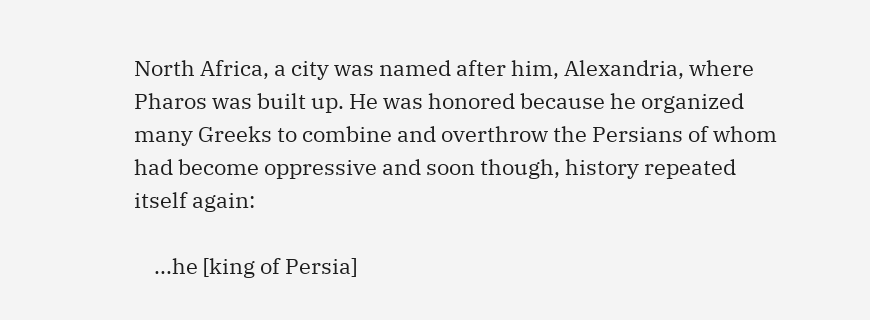North Africa, a city was named after him, Alexandria, where Pharos was built up. He was honored because he organized many Greeks to combine and overthrow the Persians of whom had become oppressive and soon though, history repeated itself again:

    ...he [king of Persia]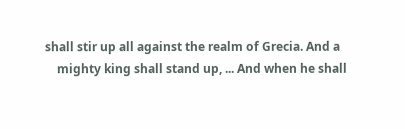shall stir up all against the realm of Grecia. And a
    mighty king shall stand up, ... And when he shall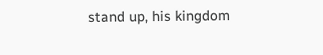stand up, his kingdom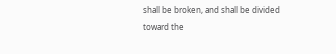shall be broken, and shall be divided toward the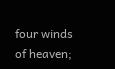four winds of heaven;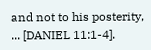and not to his posterity, ... [DANIEL 11:1-4].